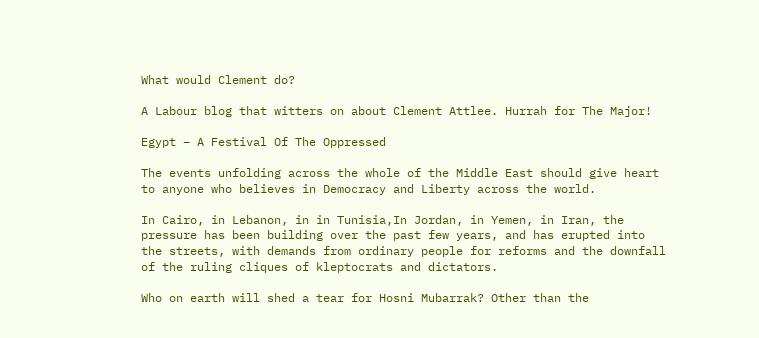What would Clement do?

A Labour blog that witters on about Clement Attlee. Hurrah for The Major!

Egypt – A Festival Of The Oppressed

The events unfolding across the whole of the Middle East should give heart to anyone who believes in Democracy and Liberty across the world.

In Cairo, in Lebanon, in in Tunisia,In Jordan, in Yemen, in Iran, the pressure has been building over the past few years, and has erupted into the streets, with demands from ordinary people for reforms and the downfall of the ruling cliques of kleptocrats and dictators.

Who on earth will shed a tear for Hosni Mubarrak? Other than the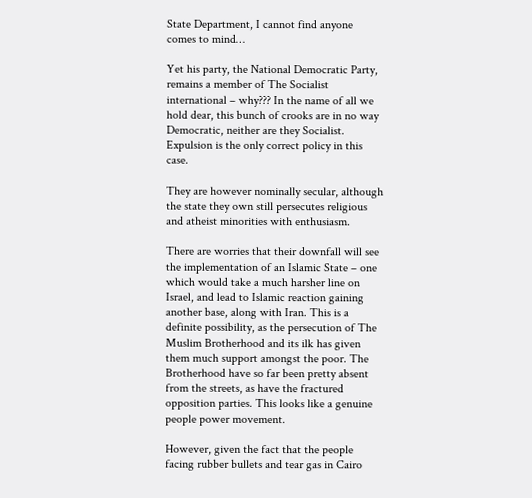State Department, I cannot find anyone comes to mind…

Yet his party, the National Democratic Party, remains a member of The Socialist international – why??? In the name of all we hold dear, this bunch of crooks are in no way Democratic, neither are they Socialist. Expulsion is the only correct policy in this case.

They are however nominally secular, although the state they own still persecutes religious and atheist minorities with enthusiasm.

There are worries that their downfall will see the implementation of an Islamic State – one which would take a much harsher line on Israel, and lead to Islamic reaction gaining another base, along with Iran. This is a definite possibility, as the persecution of The Muslim Brotherhood and its ilk has given them much support amongst the poor. The Brotherhood have so far been pretty absent from the streets, as have the fractured opposition parties. This looks like a genuine people power movement.

However, given the fact that the people facing rubber bullets and tear gas in Cairo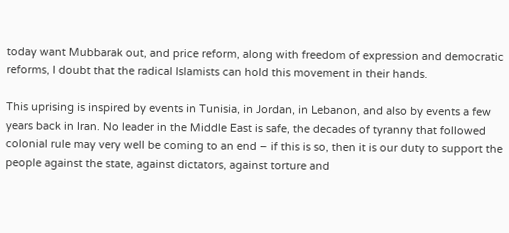today want Mubbarak out, and price reform, along with freedom of expression and democratic reforms, I doubt that the radical Islamists can hold this movement in their hands.

This uprising is inspired by events in Tunisia, in Jordan, in Lebanon, and also by events a few years back in Iran. No leader in the Middle East is safe, the decades of tyranny that followed colonial rule may very well be coming to an end – if this is so, then it is our duty to support the people against the state, against dictators, against torture and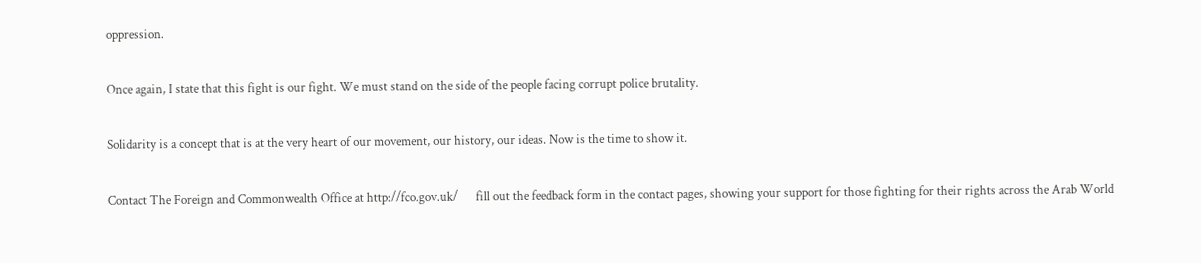oppression.

Once again, I state that this fight is our fight. We must stand on the side of the people facing corrupt police brutality.

Solidarity is a concept that is at the very heart of our movement, our history, our ideas. Now is the time to show it.

Contact The Foreign and Commonwealth Office at http://fco.gov.uk/      fill out the feedback form in the contact pages, showing your support for those fighting for their rights across the Arab World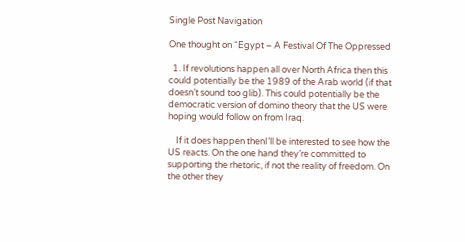Single Post Navigation

One thought on “Egypt – A Festival Of The Oppressed

  1. If revolutions happen all over North Africa then this could potentially be the 1989 of the Arab world (if that doesn’t sound too glib). This could potentially be the democratic version of domino theory that the US were hoping would follow on from Iraq.

    If it does happen thenI’ll be interested to see how the US reacts. On the one hand they’re committed to supporting the rhetoric, if not the reality of freedom. On the other they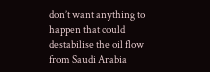don’t want anything to happen that could destabilise the oil flow from Saudi Arabia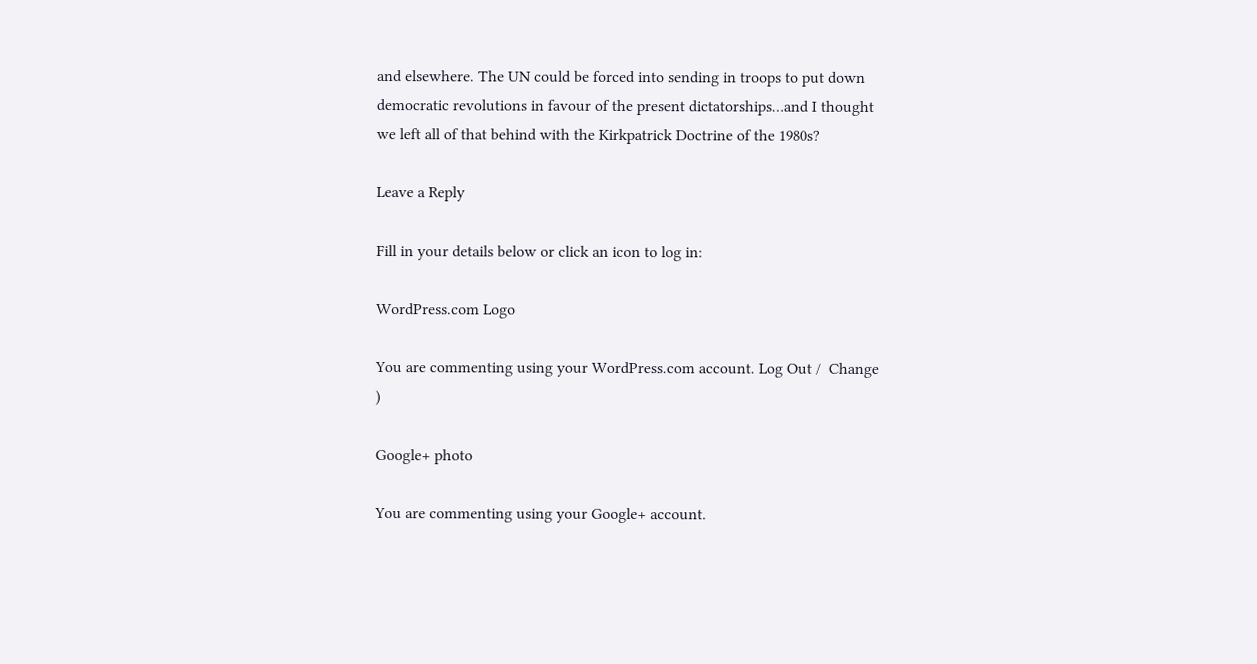and elsewhere. The UN could be forced into sending in troops to put down democratic revolutions in favour of the present dictatorships…and I thought we left all of that behind with the Kirkpatrick Doctrine of the 1980s?

Leave a Reply

Fill in your details below or click an icon to log in:

WordPress.com Logo

You are commenting using your WordPress.com account. Log Out /  Change )

Google+ photo

You are commenting using your Google+ account.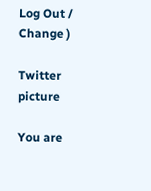Log Out /  Change )

Twitter picture

You are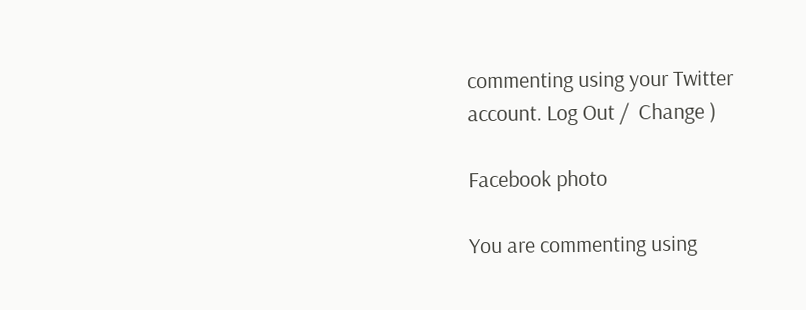commenting using your Twitter account. Log Out /  Change )

Facebook photo

You are commenting using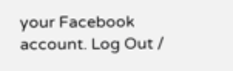your Facebook account. Log Out /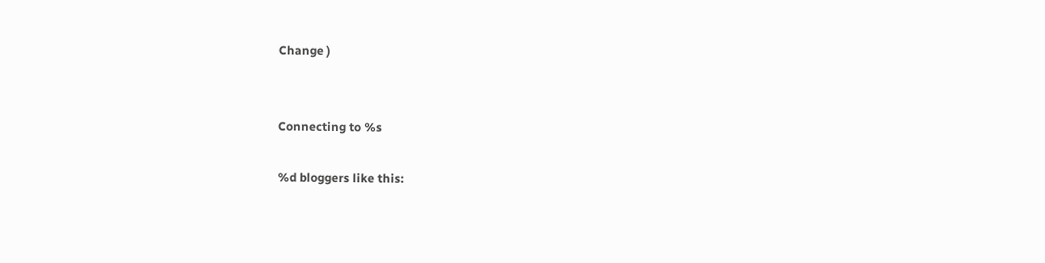Change )


Connecting to %s

%d bloggers like this: